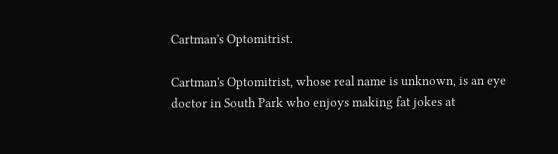Cartman's Optomitrist.

Cartman's Optomitrist, whose real name is unknown, is an eye doctor in South Park who enjoys making fat jokes at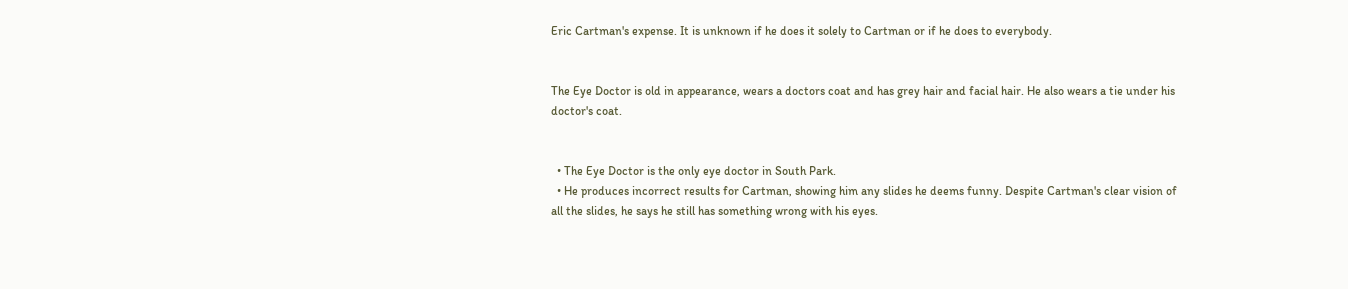Eric Cartman's expense. It is unknown if he does it solely to Cartman or if he does to everybody.


The Eye Doctor is old in appearance, wears a doctors coat and has grey hair and facial hair. He also wears a tie under his doctor's coat.


  • The Eye Doctor is the only eye doctor in South Park.
  • He produces incorrect results for Cartman, showing him any slides he deems funny. Despite Cartman's clear vision of all the slides, he says he still has something wrong with his eyes.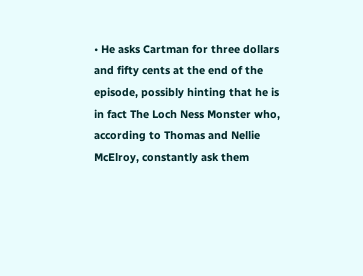• He asks Cartman for three dollars and fifty cents at the end of the episode, possibly hinting that he is in fact The Loch Ness Monster who, according to Thomas and Nellie McElroy, constantly ask them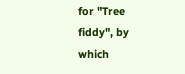for "Tree fiddy", by which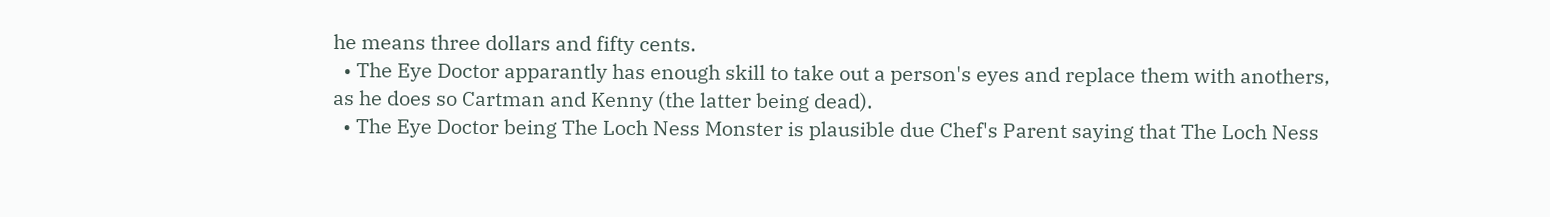he means three dollars and fifty cents.
  • The Eye Doctor apparantly has enough skill to take out a person's eyes and replace them with anothers, as he does so Cartman and Kenny (the latter being dead).
  • The Eye Doctor being The Loch Ness Monster is plausible due Chef's Parent saying that The Loch Ness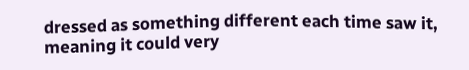dressed as something different each time saw it, meaning it could very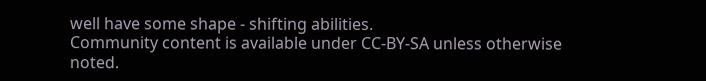well have some shape - shifting abilities.
Community content is available under CC-BY-SA unless otherwise noted.